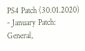PS4 Patch (30.01.2020) - January Patch: General,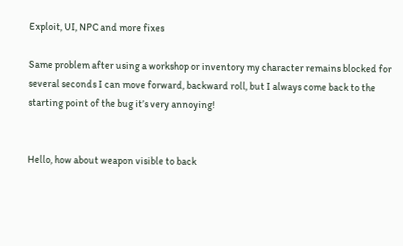Exploit, UI, NPC and more fixes

Same problem after using a workshop or inventory my character remains blocked for several seconds I can move forward, backward roll, but I always come back to the starting point of the bug it’s very annoying!


Hello, how about weapon visible to back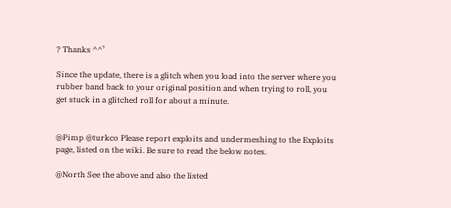? Thanks ^^’

Since the update, there is a glitch when you load into the server where you rubber band back to your original position and when trying to roll, you get stuck in a glitched roll for about a minute.


@Pimp @turkco Please report exploits and undermeshing to the Exploits page, listed on the wiki. Be sure to read the below notes.

@North See the above and also the listed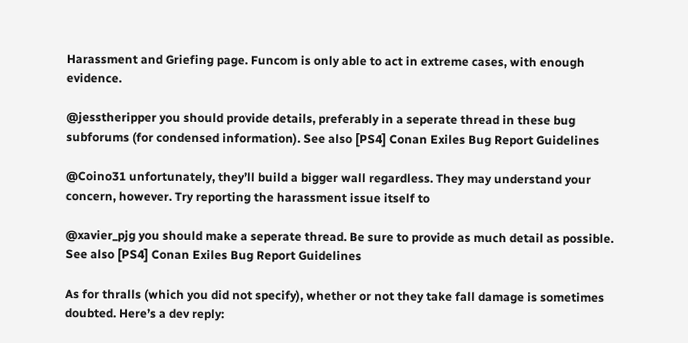Harassment and Griefing page. Funcom is only able to act in extreme cases, with enough evidence.

@jesstheripper you should provide details, preferably in a seperate thread in these bug subforums (for condensed information). See also [PS4] Conan Exiles Bug Report Guidelines

@Coino31 unfortunately, they’ll build a bigger wall regardless. They may understand your concern, however. Try reporting the harassment issue itself to

@xavier_pjg you should make a seperate thread. Be sure to provide as much detail as possible. See also [PS4] Conan Exiles Bug Report Guidelines

As for thralls (which you did not specify), whether or not they take fall damage is sometimes doubted. Here’s a dev reply: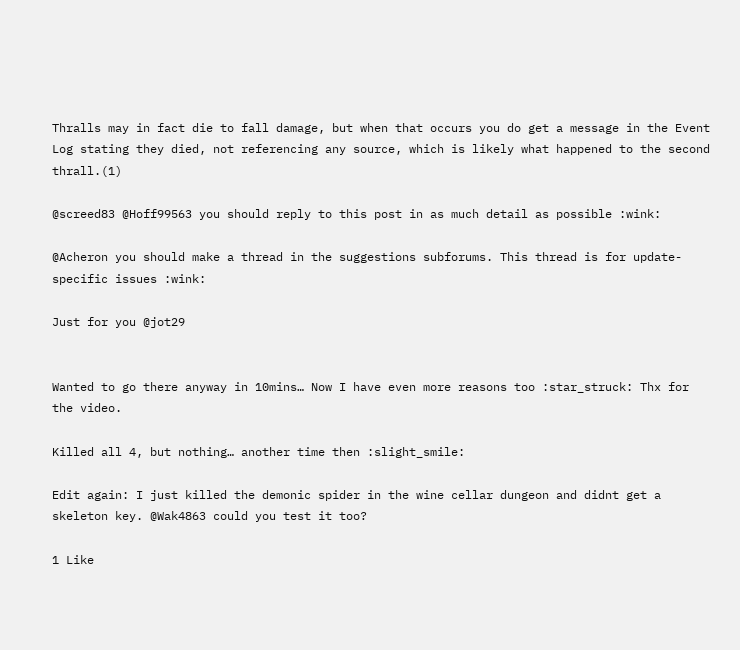Thralls may in fact die to fall damage, but when that occurs you do get a message in the Event Log stating they died, not referencing any source, which is likely what happened to the second thrall.(1)

@screed83 @Hoff99563 you should reply to this post in as much detail as possible :wink:

@Acheron you should make a thread in the suggestions subforums. This thread is for update-specific issues :wink:

Just for you @jot29


Wanted to go there anyway in 10mins… Now I have even more reasons too :star_struck: Thx for the video.

Killed all 4, but nothing… another time then :slight_smile:

Edit again: I just killed the demonic spider in the wine cellar dungeon and didnt get a skeleton key. @Wak4863 could you test it too?

1 Like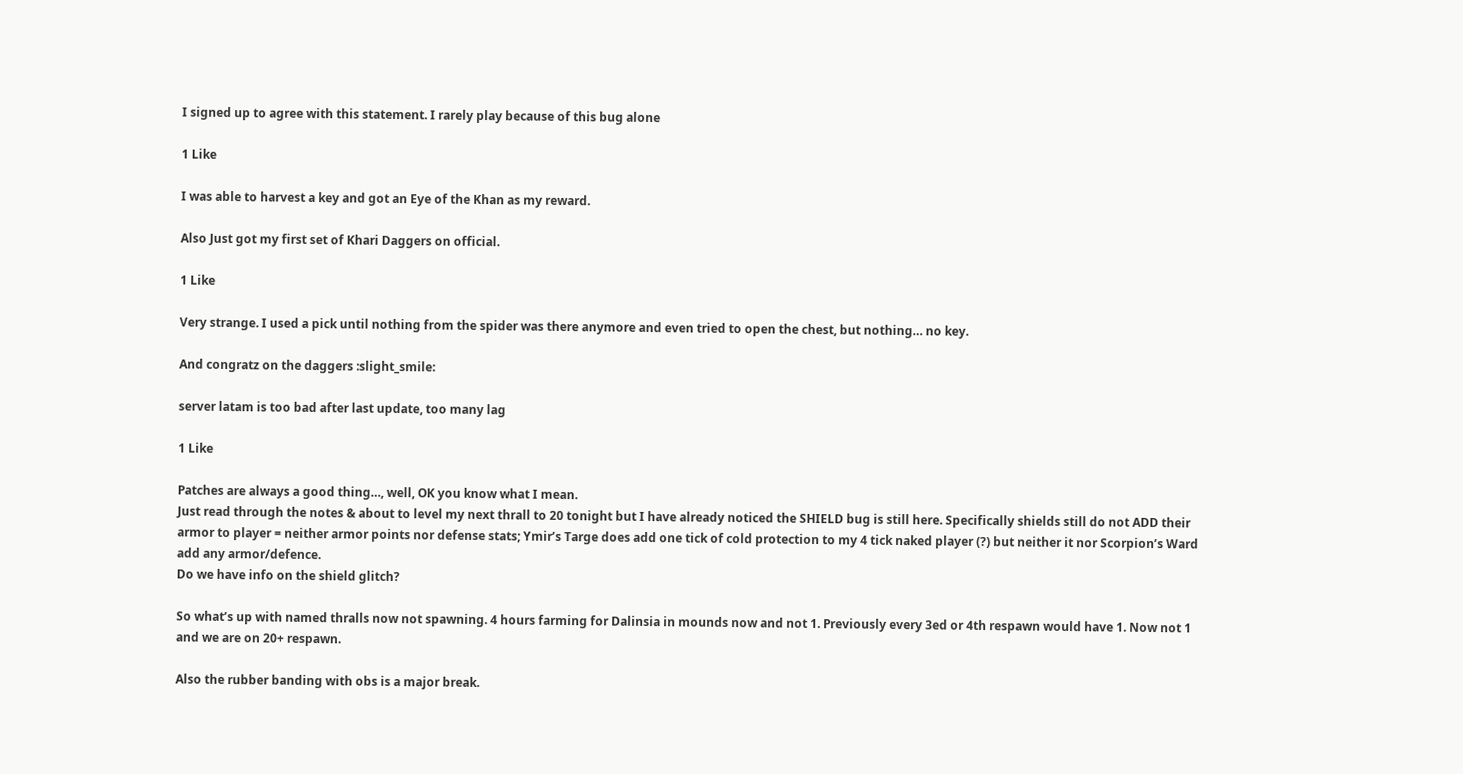I signed up to agree with this statement. I rarely play because of this bug alone

1 Like

I was able to harvest a key and got an Eye of the Khan as my reward.

Also Just got my first set of Khari Daggers on official.

1 Like

Very strange. I used a pick until nothing from the spider was there anymore and even tried to open the chest, but nothing… no key.

And congratz on the daggers :slight_smile:

server latam is too bad after last update, too many lag

1 Like

Patches are always a good thing…, well, OK you know what I mean.
Just read through the notes & about to level my next thrall to 20 tonight but I have already noticed the SHIELD bug is still here. Specifically shields still do not ADD their armor to player = neither armor points nor defense stats; Ymir’s Targe does add one tick of cold protection to my 4 tick naked player (?) but neither it nor Scorpion’s Ward add any armor/defence.
Do we have info on the shield glitch?

So what’s up with named thralls now not spawning. 4 hours farming for Dalinsia in mounds now and not 1. Previously every 3ed or 4th respawn would have 1. Now not 1 and we are on 20+ respawn.

Also the rubber banding with obs is a major break.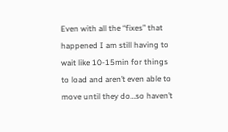Even with all the “fixes” that happened I am still having to wait like 10-15min for things to load and aren’t even able to move until they do…so haven’t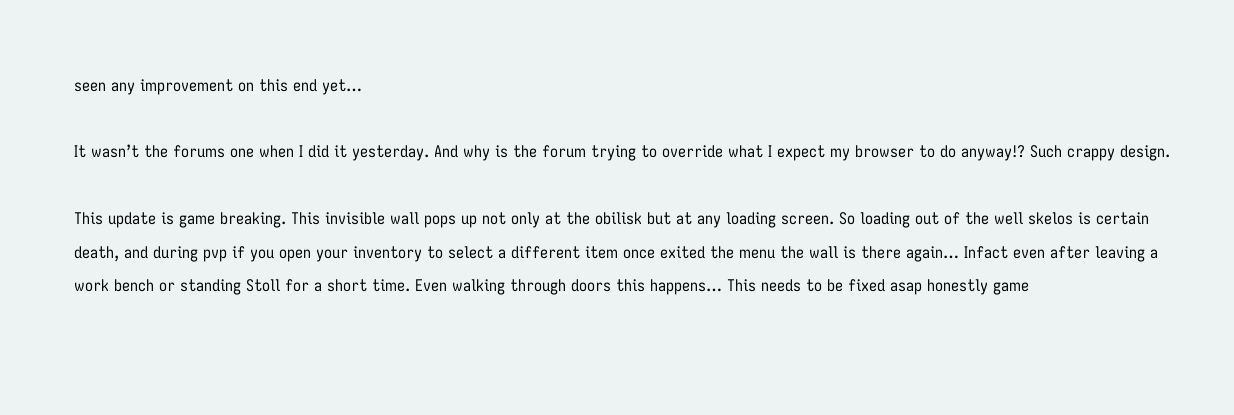seen any improvement on this end yet…

It wasn’t the forums one when I did it yesterday. And why is the forum trying to override what I expect my browser to do anyway!? Such crappy design.

This update is game breaking. This invisible wall pops up not only at the obilisk but at any loading screen. So loading out of the well skelos is certain death, and during pvp if you open your inventory to select a different item once exited the menu the wall is there again… Infact even after leaving a work bench or standing Stoll for a short time. Even walking through doors this happens… This needs to be fixed asap honestly game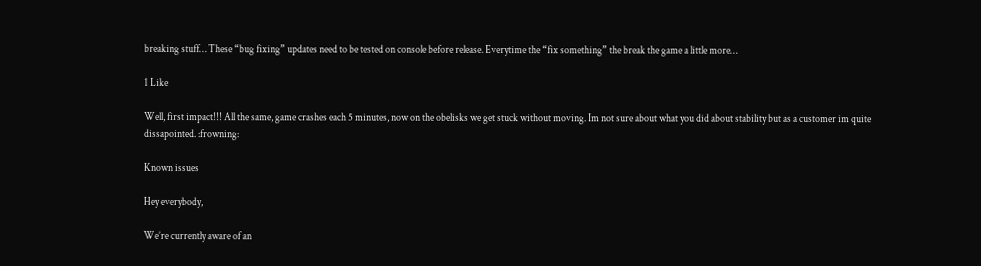breaking stuff… These “bug fixing” updates need to be tested on console before release. Everytime the “fix something” the break the game a little more…

1 Like

Well, first impact!!! All the same, game crashes each 5 minutes, now on the obelisks we get stuck without moving. Im not sure about what you did about stability but as a customer im quite dissapointed. :frowning:

Known issues

Hey everybody,

We’re currently aware of an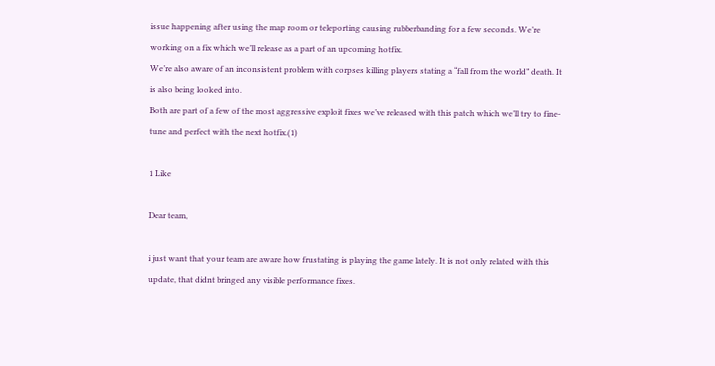issue happening after using the map room or teleporting causing rubberbanding for a few seconds. We’re working on a fix which we’ll release as a part of an upcoming hotfix.
We’re also aware of an inconsistent problem with corpses killing players stating a “fall from the world” death. It is also being looked into.
Both are part of a few of the most aggressive exploit fixes we’ve released with this patch which we’ll try to fine-tune and perfect with the next hotfix.(1)

1 Like

Dear team,

i just want that your team are aware how frustating is playing the game lately. It is not only related with this update, that didnt bringed any visible performance fixes.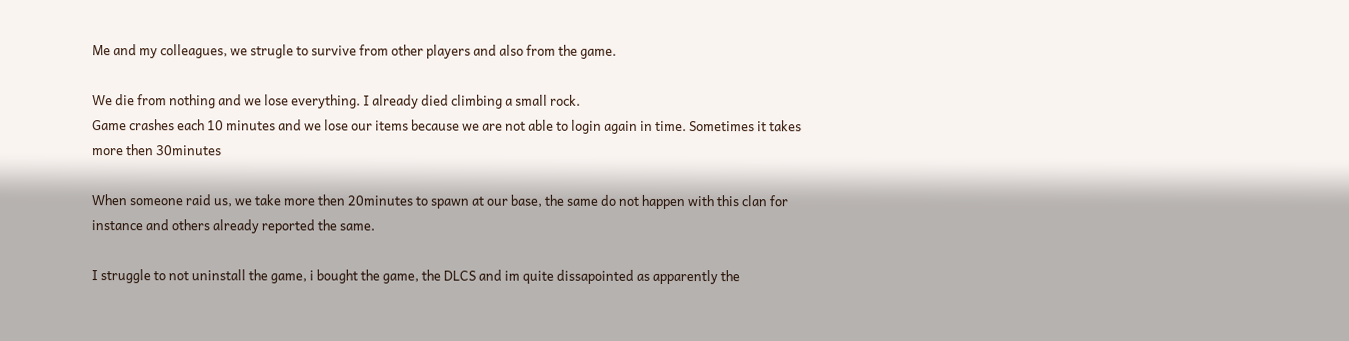Me and my colleagues, we strugle to survive from other players and also from the game.

We die from nothing and we lose everything. I already died climbing a small rock.
Game crashes each 10 minutes and we lose our items because we are not able to login again in time. Sometimes it takes more then 30minutes

When someone raid us, we take more then 20minutes to spawn at our base, the same do not happen with this clan for instance and others already reported the same.

I struggle to not uninstall the game, i bought the game, the DLCS and im quite dissapointed as apparently the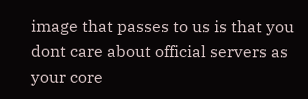image that passes to us is that you dont care about official servers as your core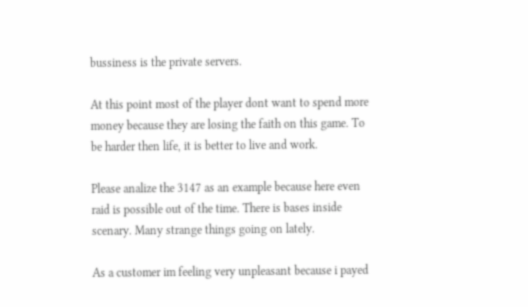bussiness is the private servers.

At this point most of the player dont want to spend more money because they are losing the faith on this game. To be harder then life, it is better to live and work.

Please analize the 3147 as an example because here even raid is possible out of the time. There is bases inside scenary. Many strange things going on lately.

As a customer im feeling very unpleasant because i payed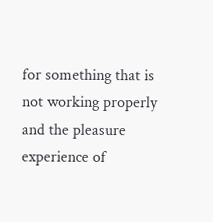for something that is not working properly and the pleasure experience of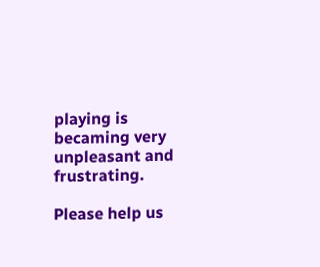playing is becaming very unpleasant and frustrating.

Please help us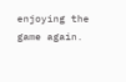enjoying the game again.